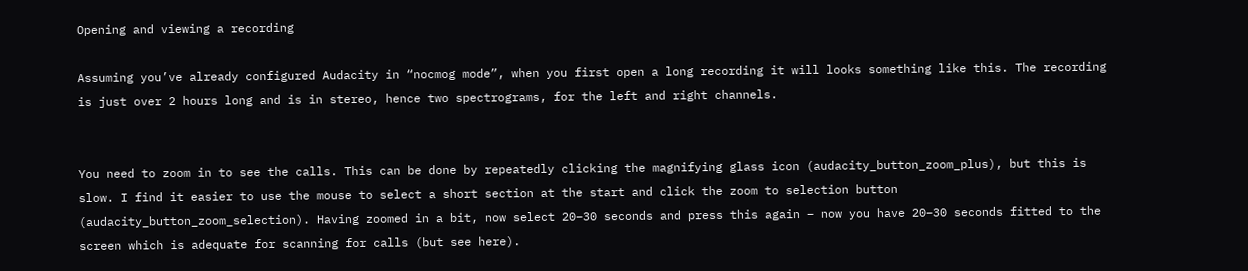Opening and viewing a recording

Assuming you’ve already configured Audacity in “nocmog mode”, when you first open a long recording it will looks something like this. The recording is just over 2 hours long and is in stereo, hence two spectrograms, for the left and right channels.


You need to zoom in to see the calls. This can be done by repeatedly clicking the magnifying glass icon (audacity_button_zoom_plus), but this is slow. I find it easier to use the mouse to select a short section at the start and click the zoom to selection button (audacity_button_zoom_selection). Having zoomed in a bit, now select 20–30 seconds and press this again – now you have 20–30 seconds fitted to the screen which is adequate for scanning for calls (but see here).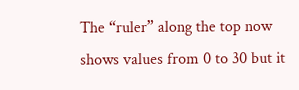The “ruler” along the top now shows values from 0 to 30 but it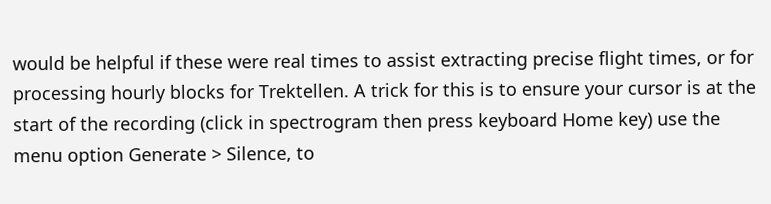would be helpful if these were real times to assist extracting precise flight times, or for processing hourly blocks for Trektellen. A trick for this is to ensure your cursor is at the start of the recording (click in spectrogram then press keyboard Home key) use the menu option Generate > Silence, to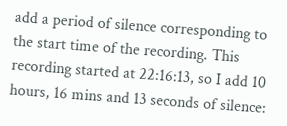add a period of silence corresponding to the start time of the recording. This recording started at 22:16:13, so I add 10 hours, 16 mins and 13 seconds of silence: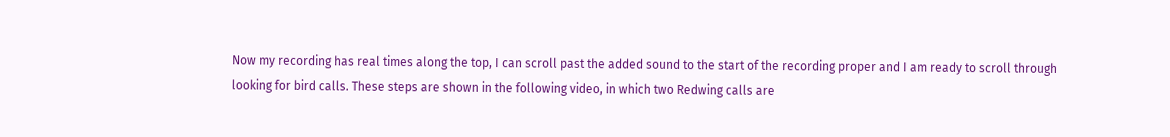Now my recording has real times along the top, I can scroll past the added sound to the start of the recording proper and I am ready to scroll through looking for bird calls. These steps are shown in the following video, in which two Redwing calls are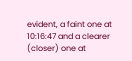evident, a faint one at 10:16:47 and a clearer (closer) one at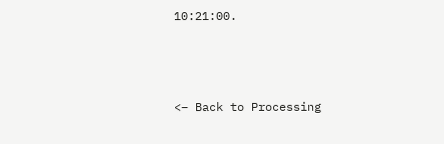10:21:00.



<– Back to Processing